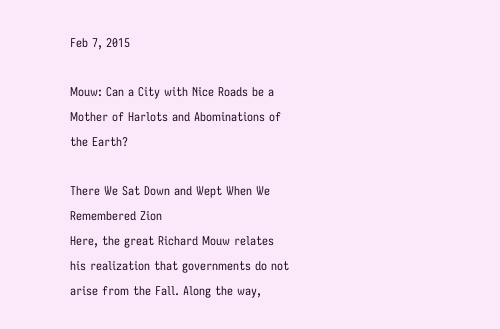Feb 7, 2015

Mouw: Can a City with Nice Roads be a Mother of Harlots and Abominations of the Earth?

There We Sat Down and Wept When We Remembered Zion
Here, the great Richard Mouw relates his realization that governments do not arise from the Fall. Along the way,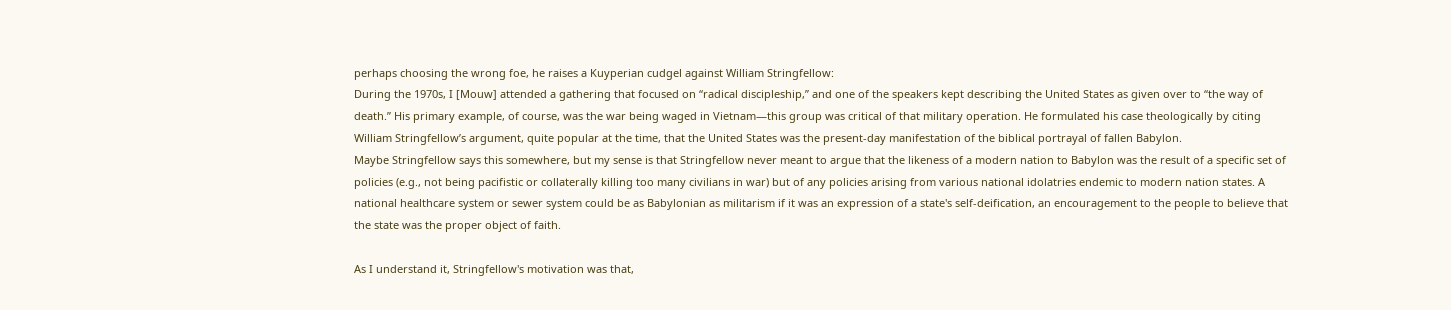perhaps choosing the wrong foe, he raises a Kuyperian cudgel against William Stringfellow:
During the 1970s, I [Mouw] attended a gathering that focused on “radical discipleship,” and one of the speakers kept describing the United States as given over to “the way of death.” His primary example, of course, was the war being waged in Vietnam—this group was critical of that military operation. He formulated his case theologically by citing William Stringfellow’s argument, quite popular at the time, that the United States was the present-day manifestation of the biblical portrayal of fallen Babylon.
Maybe Stringfellow says this somewhere, but my sense is that Stringfellow never meant to argue that the likeness of a modern nation to Babylon was the result of a specific set of policies (e.g., not being pacifistic or collaterally killing too many civilians in war) but of any policies arising from various national idolatries endemic to modern nation states. A national healthcare system or sewer system could be as Babylonian as militarism if it was an expression of a state's self-deification, an encouragement to the people to believe that the state was the proper object of faith.

As I understand it, Stringfellow's motivation was that,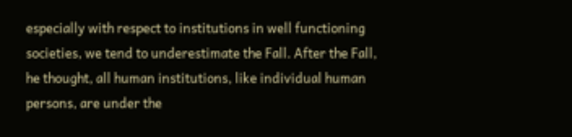especially with respect to institutions in well functioning societies, we tend to underestimate the Fall. After the Fall, he thought, all human institutions, like individual human persons, are under the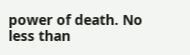power of death. No less than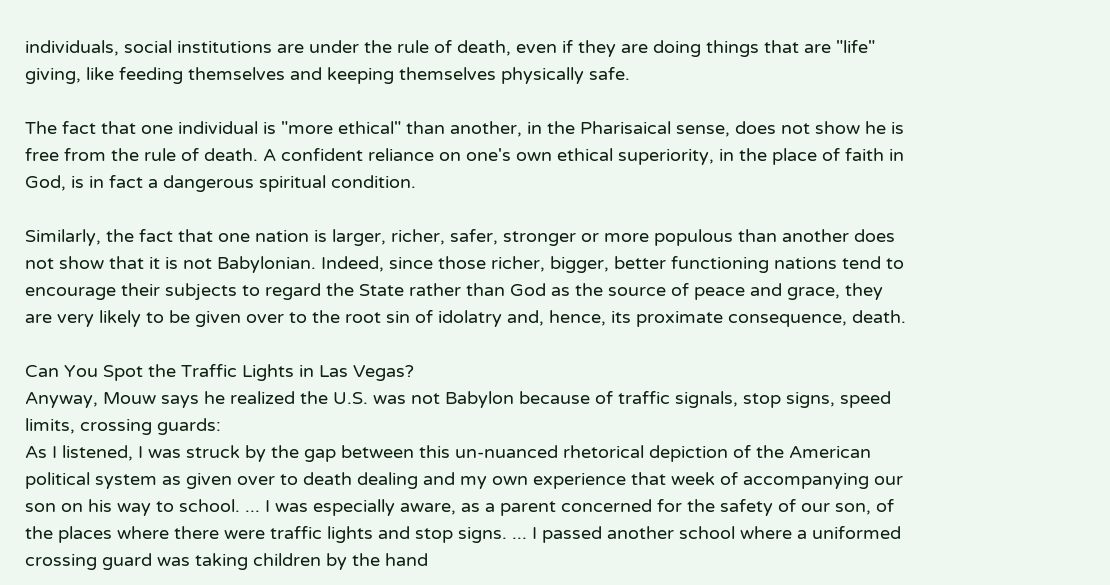individuals, social institutions are under the rule of death, even if they are doing things that are "life" giving, like feeding themselves and keeping themselves physically safe.

The fact that one individual is "more ethical" than another, in the Pharisaical sense, does not show he is free from the rule of death. A confident reliance on one's own ethical superiority, in the place of faith in God, is in fact a dangerous spiritual condition.

Similarly, the fact that one nation is larger, richer, safer, stronger or more populous than another does not show that it is not Babylonian. Indeed, since those richer, bigger, better functioning nations tend to encourage their subjects to regard the State rather than God as the source of peace and grace, they are very likely to be given over to the root sin of idolatry and, hence, its proximate consequence, death.

Can You Spot the Traffic Lights in Las Vegas?
Anyway, Mouw says he realized the U.S. was not Babylon because of traffic signals, stop signs, speed limits, crossing guards:
As I listened, I was struck by the gap between this un-nuanced rhetorical depiction of the American political system as given over to death dealing and my own experience that week of accompanying our son on his way to school. ... I was especially aware, as a parent concerned for the safety of our son, of the places where there were traffic lights and stop signs. ... I passed another school where a uniformed crossing guard was taking children by the hand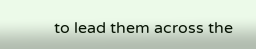to lead them across the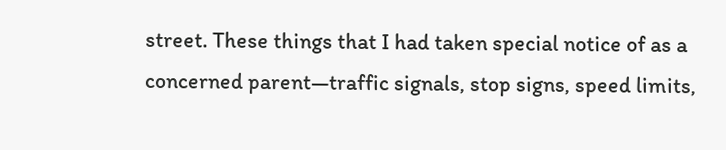street. These things that I had taken special notice of as a concerned parent—traffic signals, stop signs, speed limits,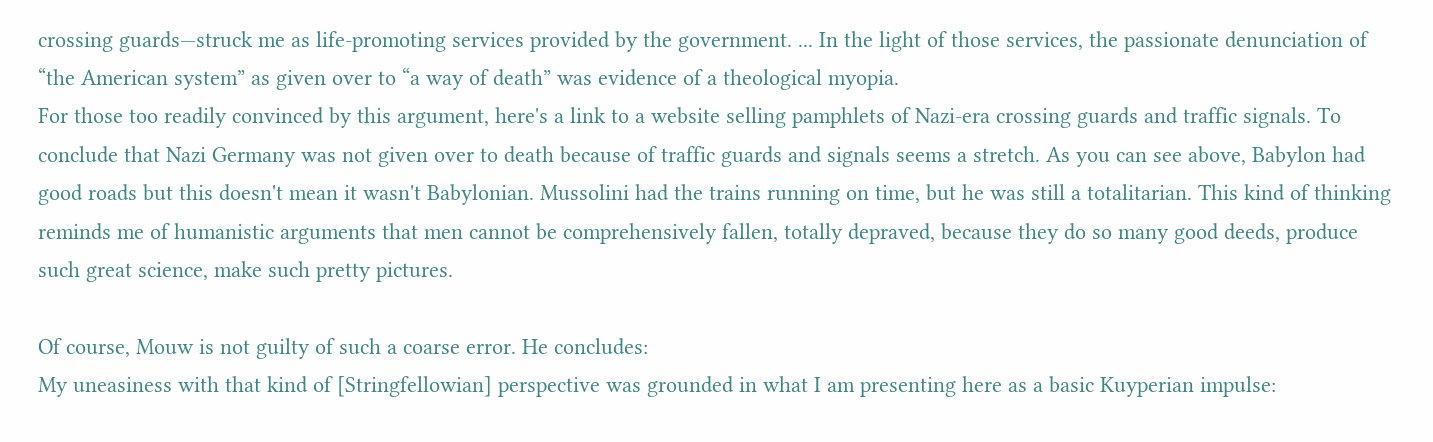crossing guards—struck me as life-promoting services provided by the government. ... In the light of those services, the passionate denunciation of “the American system” as given over to “a way of death” was evidence of a theological myopia.
For those too readily convinced by this argument, here's a link to a website selling pamphlets of Nazi-era crossing guards and traffic signals. To conclude that Nazi Germany was not given over to death because of traffic guards and signals seems a stretch. As you can see above, Babylon had good roads but this doesn't mean it wasn't Babylonian. Mussolini had the trains running on time, but he was still a totalitarian. This kind of thinking reminds me of humanistic arguments that men cannot be comprehensively fallen, totally depraved, because they do so many good deeds, produce such great science, make such pretty pictures.

Of course, Mouw is not guilty of such a coarse error. He concludes:
My uneasiness with that kind of [Stringfellowian] perspective was grounded in what I am presenting here as a basic Kuyperian impulse: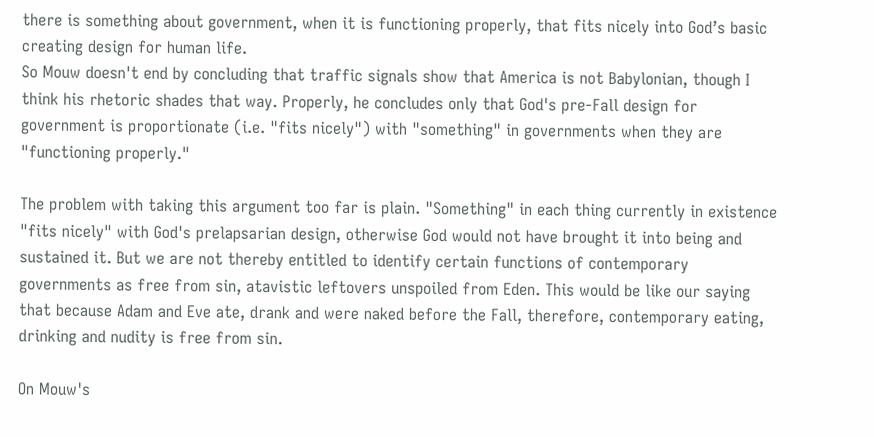there is something about government, when it is functioning properly, that fits nicely into God’s basic creating design for human life.
So Mouw doesn't end by concluding that traffic signals show that America is not Babylonian, though I think his rhetoric shades that way. Properly, he concludes only that God's pre-Fall design for government is proportionate (i.e. "fits nicely") with "something" in governments when they are "functioning properly."

The problem with taking this argument too far is plain. "Something" in each thing currently in existence "fits nicely" with God's prelapsarian design, otherwise God would not have brought it into being and sustained it. But we are not thereby entitled to identify certain functions of contemporary governments as free from sin, atavistic leftovers unspoiled from Eden. This would be like our saying that because Adam and Eve ate, drank and were naked before the Fall, therefore, contemporary eating, drinking and nudity is free from sin.

On Mouw's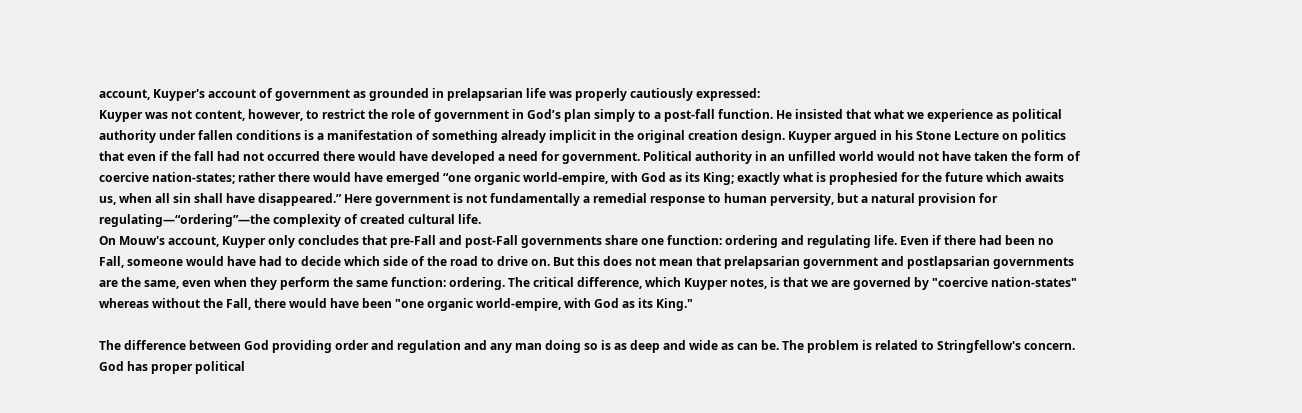account, Kuyper's account of government as grounded in prelapsarian life was properly cautiously expressed:
Kuyper was not content, however, to restrict the role of government in God’s plan simply to a post-fall function. He insisted that what we experience as political authority under fallen conditions is a manifestation of something already implicit in the original creation design. Kuyper argued in his Stone Lecture on politics that even if the fall had not occurred there would have developed a need for government. Political authority in an unfilled world would not have taken the form of coercive nation-states; rather there would have emerged “one organic world-empire, with God as its King; exactly what is prophesied for the future which awaits us, when all sin shall have disappeared.” Here government is not fundamentally a remedial response to human perversity, but a natural provision for regulating—“ordering”—the complexity of created cultural life.
On Mouw's account, Kuyper only concludes that pre-Fall and post-Fall governments share one function: ordering and regulating life. Even if there had been no Fall, someone would have had to decide which side of the road to drive on. But this does not mean that prelapsarian government and postlapsarian governments are the same, even when they perform the same function: ordering. The critical difference, which Kuyper notes, is that we are governed by "coercive nation-states" whereas without the Fall, there would have been "one organic world-empire, with God as its King."

The difference between God providing order and regulation and any man doing so is as deep and wide as can be. The problem is related to Stringfellow's concern. God has proper political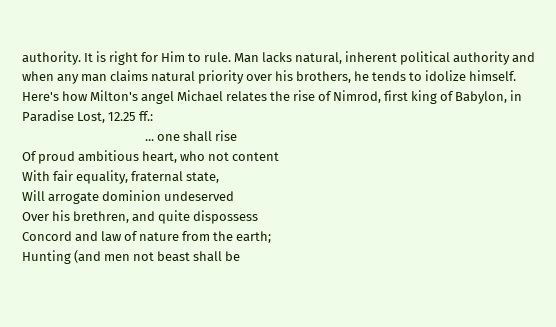authority. It is right for Him to rule. Man lacks natural, inherent political authority and when any man claims natural priority over his brothers, he tends to idolize himself. Here's how Milton's angel Michael relates the rise of Nimrod, first king of Babylon, in Paradise Lost, 12.25 ff.:
                                         ... one shall rise
Of proud ambitious heart, who not content
With fair equality, fraternal state,
Will arrogate dominion undeserved
Over his brethren, and quite dispossess
Concord and law of nature from the earth;
Hunting (and men not beast shall be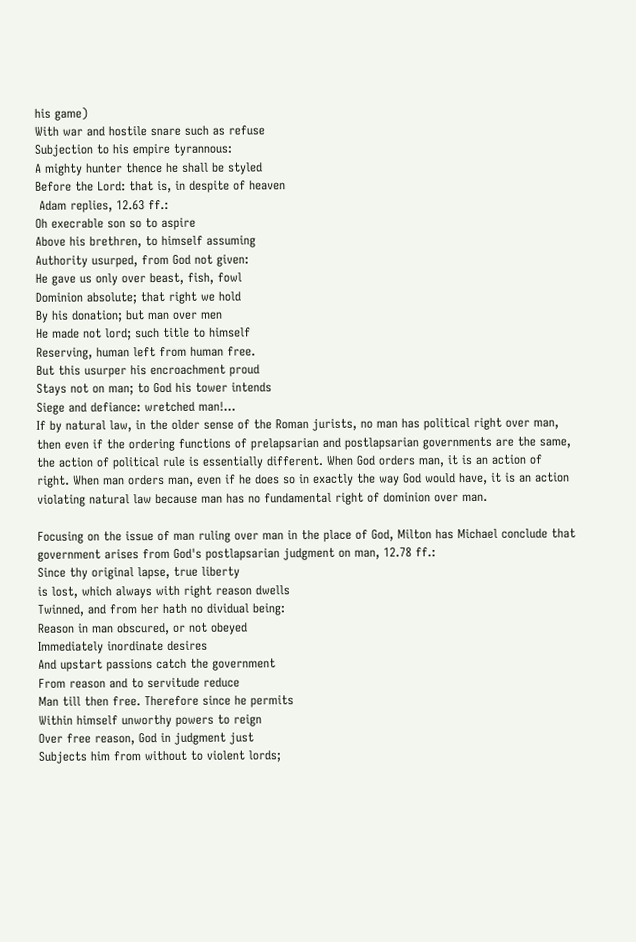his game)
With war and hostile snare such as refuse
Subjection to his empire tyrannous:
A mighty hunter thence he shall be styled
Before the Lord: that is, in despite of heaven
 Adam replies, 12.63 ff.:
Oh execrable son so to aspire
Above his brethren, to himself assuming
Authority usurped, from God not given:
He gave us only over beast, fish, fowl
Dominion absolute; that right we hold
By his donation; but man over men
He made not lord; such title to himself
Reserving, human left from human free.
But this usurper his encroachment proud
Stays not on man; to God his tower intends
Siege and defiance: wretched man!...
If by natural law, in the older sense of the Roman jurists, no man has political right over man, then even if the ordering functions of prelapsarian and postlapsarian governments are the same, the action of political rule is essentially different. When God orders man, it is an action of right. When man orders man, even if he does so in exactly the way God would have, it is an action violating natural law because man has no fundamental right of dominion over man.

Focusing on the issue of man ruling over man in the place of God, Milton has Michael conclude that government arises from God's postlapsarian judgment on man, 12.78 ff.:
Since thy original lapse, true liberty
is lost, which always with right reason dwells
Twinned, and from her hath no dividual being:
Reason in man obscured, or not obeyed
Immediately inordinate desires
And upstart passions catch the government
From reason and to servitude reduce
Man till then free. Therefore since he permits
Within himself unworthy powers to reign
Over free reason, God in judgment just
Subjects him from without to violent lords;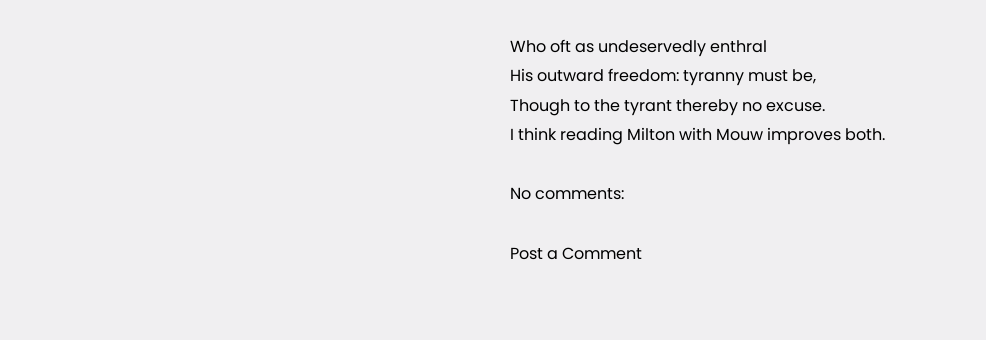Who oft as undeservedly enthral
His outward freedom: tyranny must be,
Though to the tyrant thereby no excuse.
I think reading Milton with Mouw improves both.

No comments:

Post a Comment